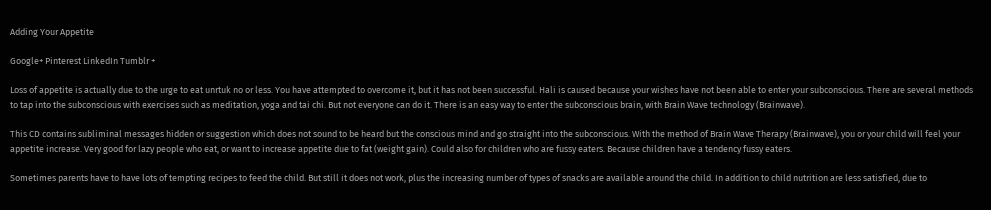Adding Your Appetite

Google+ Pinterest LinkedIn Tumblr +

Loss of appetite is actually due to the urge to eat unrtuk no or less. You have attempted to overcome it, but it has not been successful. Hali is caused because your wishes have not been able to enter your subconscious. There are several methods to tap into the subconscious with exercises such as meditation, yoga and tai chi. But not everyone can do it. There is an easy way to enter the subconscious brain, with Brain Wave technology (Brainwave).

This CD contains subliminal messages hidden or suggestion which does not sound to be heard but the conscious mind and go straight into the subconscious. With the method of Brain Wave Therapy (Brainwave), you or your child will feel your appetite increase. Very good for lazy people who eat, or want to increase appetite due to fat (weight gain). Could also for children who are fussy eaters. Because children have a tendency fussy eaters.

Sometimes parents have to have lots of tempting recipes to feed the child. But still it does not work, plus the increasing number of types of snacks are available around the child. In addition to child nutrition are less satisfied, due to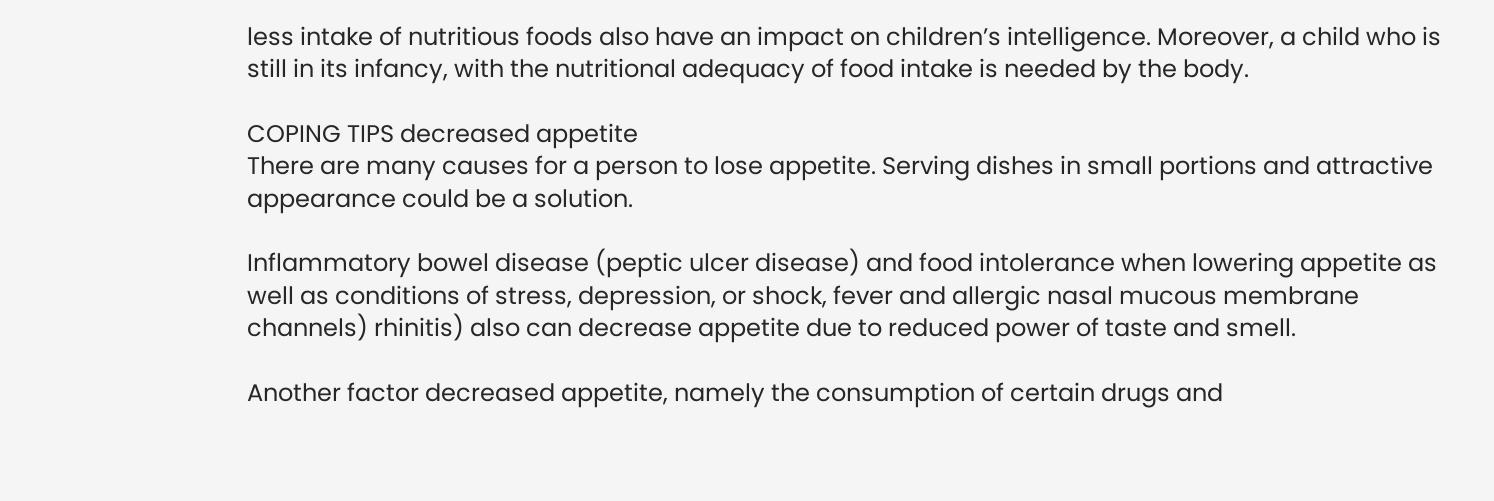less intake of nutritious foods also have an impact on children’s intelligence. Moreover, a child who is still in its infancy, with the nutritional adequacy of food intake is needed by the body.

COPING TIPS decreased appetite
There are many causes for a person to lose appetite. Serving dishes in small portions and attractive appearance could be a solution.

Inflammatory bowel disease (peptic ulcer disease) and food intolerance when lowering appetite as well as conditions of stress, depression, or shock, fever and allergic nasal mucous membrane channels) rhinitis) also can decrease appetite due to reduced power of taste and smell.

Another factor decreased appetite, namely the consumption of certain drugs and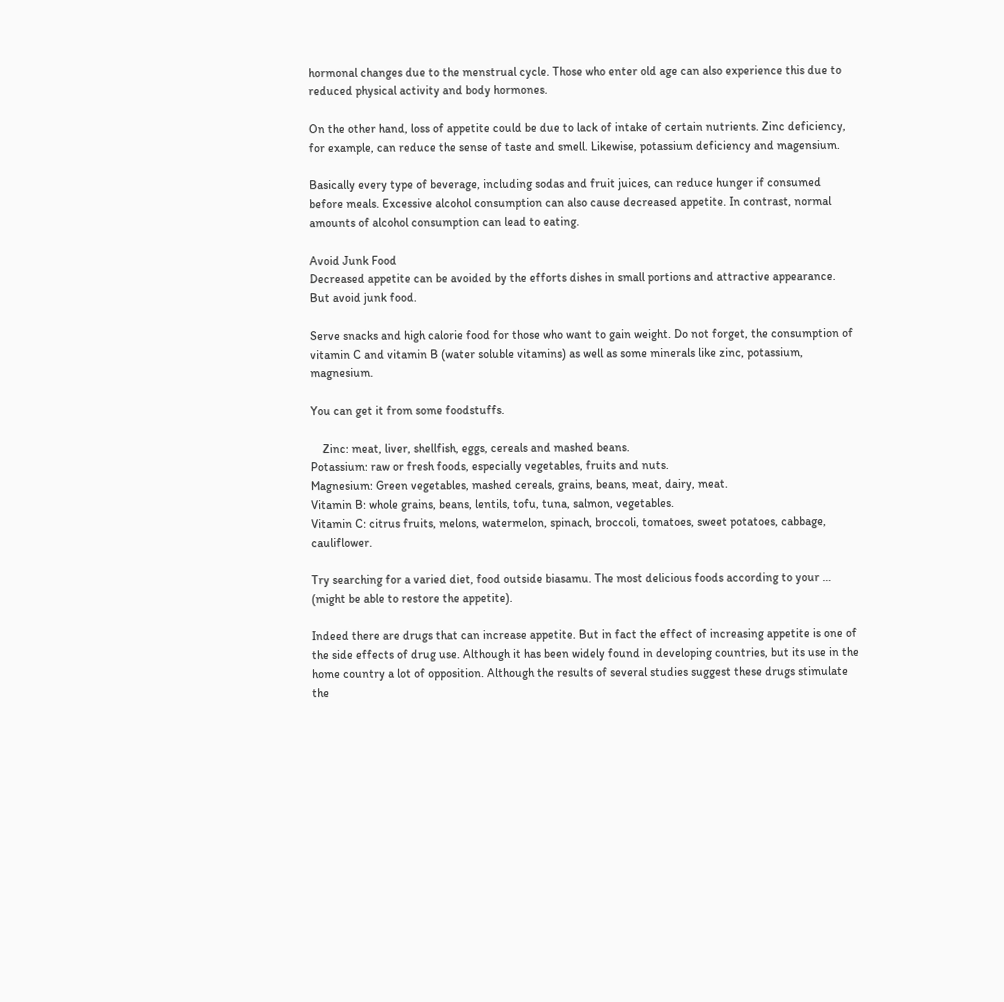hormonal changes due to the menstrual cycle. Those who enter old age can also experience this due to reduced physical activity and body hormones.

On the other hand, loss of appetite could be due to lack of intake of certain nutrients. Zinc deficiency, for example, can reduce the sense of taste and smell. Likewise, potassium deficiency and magensium.

Basically every type of beverage, including sodas and fruit juices, can reduce hunger if consumed before meals. Excessive alcohol consumption can also cause decreased appetite. In contrast, normal amounts of alcohol consumption can lead to eating.

Avoid Junk Food
Decreased appetite can be avoided by the efforts dishes in small portions and attractive appearance. But avoid junk food.

Serve snacks and high calorie food for those who want to gain weight. Do not forget, the consumption of vitamin C and vitamin B (water soluble vitamins) as well as some minerals like zinc, potassium, magnesium.

You can get it from some foodstuffs.

    Zinc: meat, liver, shellfish, eggs, cereals and mashed beans.
Potassium: raw or fresh foods, especially vegetables, fruits and nuts.
Magnesium: Green vegetables, mashed cereals, grains, beans, meat, dairy, meat.
Vitamin B: whole grains, beans, lentils, tofu, tuna, salmon, vegetables.
Vitamin C: citrus fruits, melons, watermelon, spinach, broccoli, tomatoes, sweet potatoes, cabbage, cauliflower.

Try searching for a varied diet, food outside biasamu. The most delicious foods according to your … (might be able to restore the appetite).

Indeed there are drugs that can increase appetite. But in fact the effect of increasing appetite is one of the side effects of drug use. Although it has been widely found in developing countries, but its use in the home country a lot of opposition. Although the results of several studies suggest these drugs stimulate the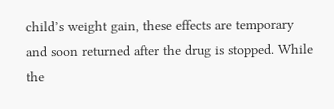child’s weight gain, these effects are temporary and soon returned after the drug is stopped. While the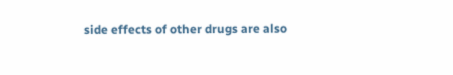side effects of other drugs are also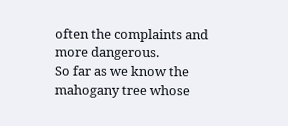often the complaints and more dangerous.
So far as we know the mahogany tree whose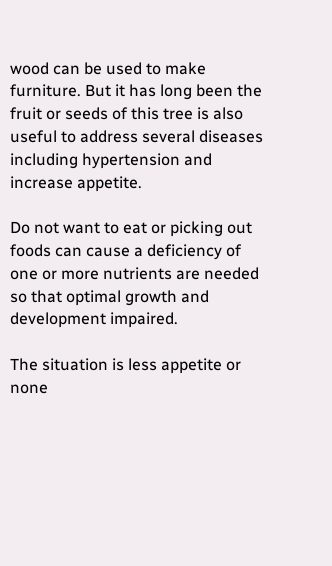wood can be used to make furniture. But it has long been the fruit or seeds of this tree is also useful to address several diseases including hypertension and increase appetite.

Do not want to eat or picking out foods can cause a deficiency of one or more nutrients are needed so that optimal growth and development impaired.

The situation is less appetite or none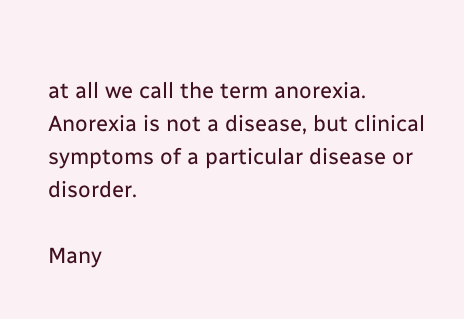at all we call the term anorexia. Anorexia is not a disease, but clinical symptoms of a particular disease or disorder.

Many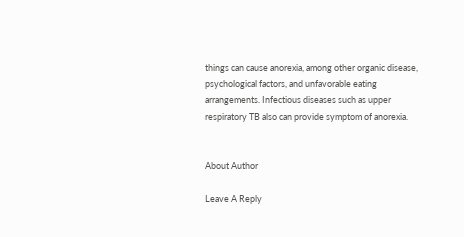things can cause anorexia, among other organic disease, psychological factors, and unfavorable eating arrangements. Infectious diseases such as upper respiratory TB also can provide symptom of anorexia.


About Author

Leave A Reply